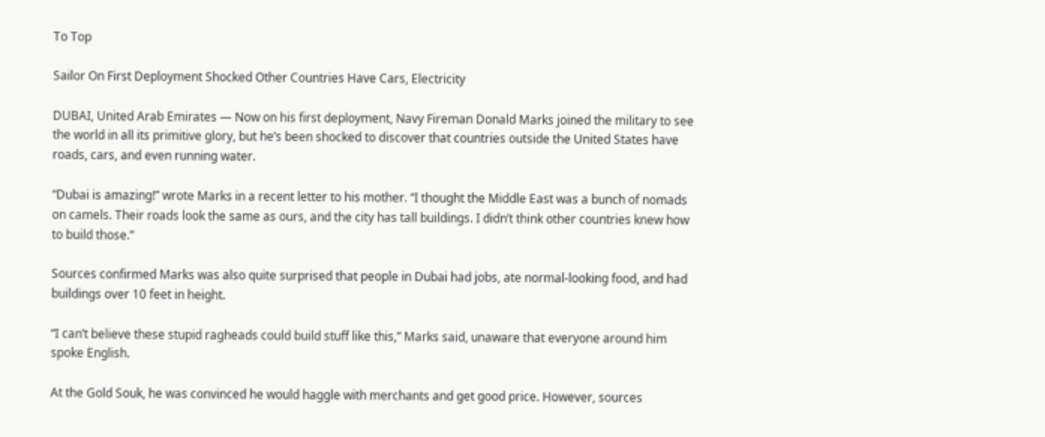To Top

Sailor On First Deployment Shocked Other Countries Have Cars, Electricity

DUBAI, United Arab Emirates — Now on his first deployment, Navy Fireman Donald Marks joined the military to see the world in all its primitive glory, but he’s been shocked to discover that countries outside the United States have roads, cars, and even running water.

“Dubai is amazing!” wrote Marks in a recent letter to his mother. “I thought the Middle East was a bunch of nomads on camels. Their roads look the same as ours, and the city has tall buildings. I didn’t think other countries knew how to build those.”

Sources confirmed Marks was also quite surprised that people in Dubai had jobs, ate normal-looking food, and had buildings over 10 feet in height.

“I can’t believe these stupid ragheads could build stuff like this,” Marks said, unaware that everyone around him spoke English.

At the Gold Souk, he was convinced he would haggle with merchants and get good price. However, sources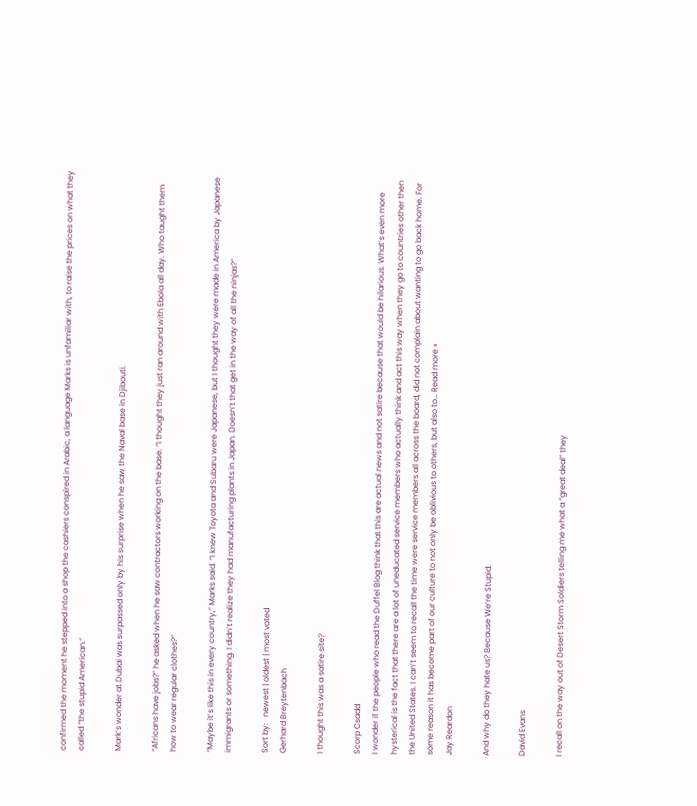confirmed the moment he stepped into a shop the cashiers conspired in Arabic, a language Marks is unfamiliar with, to raise the prices on what they called “the stupid American.”

Mark’s wonder at Dubai was surpassed only by his surprise when he saw the Naval base in Djibouti.

“Africans have jobs?” he asked when he saw contractors working on the base. “I thought they just ran around with Ebola all day. Who taught them how to wear regular clothes?”

“Maybe it’s like this in every country,” Marks said. “I knew Toyota and Subaru were Japanese, but I thought they were made in America by Japanese immigrants or something. I didn’t realize they had manufacturing plants in Japan. Doesn’t that get in the way of all the ninjas?”

Sort by:   newest | oldest | most voted
Gerhard Breytenbach

I thought this was a satire site?

Scorp Csadd
I wonder if the people who read the Duffel Blog think that this are actual news and not satire because that would be hilarious. What’s even more hysterical is the fact that there are a lot of uneducated service members who actually think and act this way when they go to countries other then the United States. I can’t seem to recall the time were service members all across the board, did not complain about wanting to go back home. For some reason it has become part of our culture to not only be oblivious to others, but also to… Read more »
Jay Reardon

And why do they hate us? Because We’re Stupid.

David Evans

I recall on the way out of Desert Storm Soldiers telling me what a “great deal” they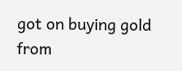got on buying gold from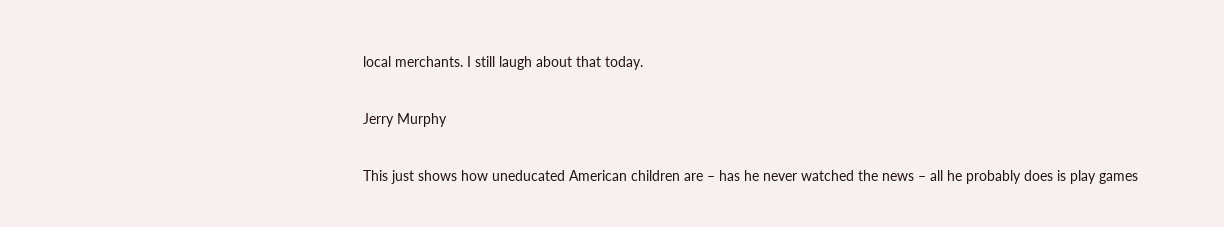local merchants. I still laugh about that today.

Jerry Murphy

This just shows how uneducated American children are – has he never watched the news – all he probably does is play games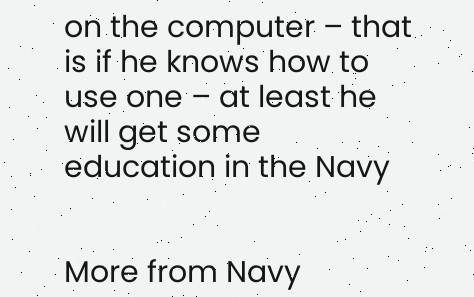on the computer – that is if he knows how to use one – at least he will get some education in the Navy


More from Navy